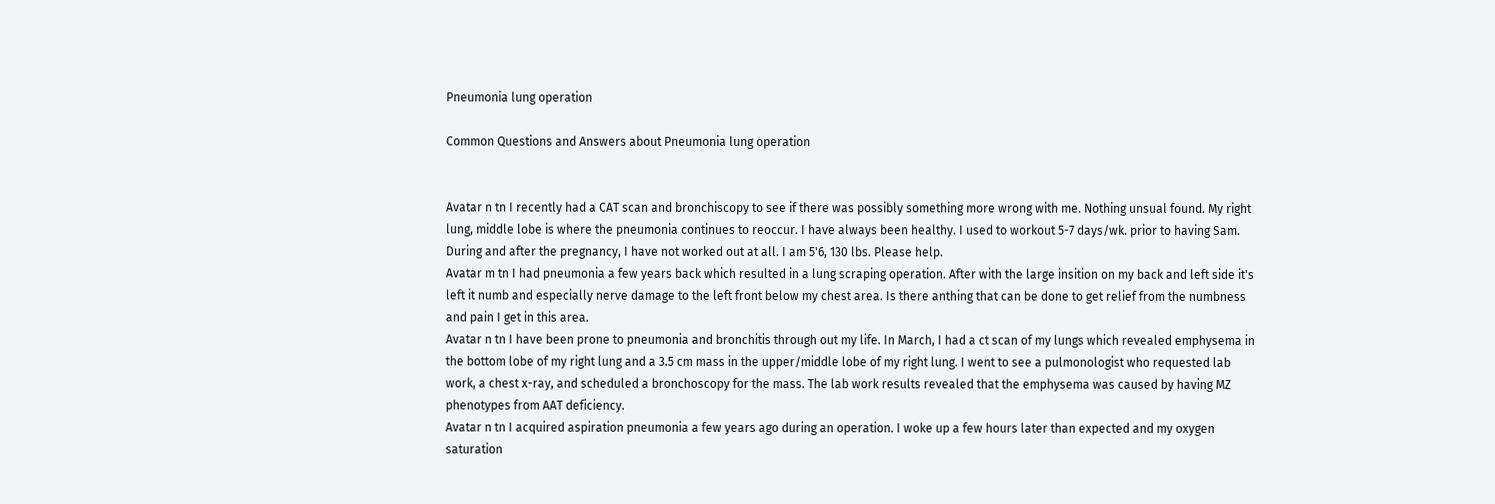Pneumonia lung operation

Common Questions and Answers about Pneumonia lung operation


Avatar n tn I recently had a CAT scan and bronchiscopy to see if there was possibly something more wrong with me. Nothing unsual found. My right lung, middle lobe is where the pneumonia continues to reoccur. I have always been healthy. I used to workout 5-7 days/wk. prior to having Sam. During and after the pregnancy, I have not worked out at all. I am 5'6, 130 lbs. Please help.
Avatar m tn I had pneumonia a few years back which resulted in a lung scraping operation. After with the large insition on my back and left side it's left it numb and especially nerve damage to the left front below my chest area. Is there anthing that can be done to get relief from the numbness and pain I get in this area.
Avatar n tn I have been prone to pneumonia and bronchitis through out my life. In March, I had a ct scan of my lungs which revealed emphysema in the bottom lobe of my right lung and a 3.5 cm mass in the upper/middle lobe of my right lung. I went to see a pulmonologist who requested lab work, a chest x-ray, and scheduled a bronchoscopy for the mass. The lab work results revealed that the emphysema was caused by having MZ phenotypes from AAT deficiency.
Avatar n tn I acquired aspiration pneumonia a few years ago during an operation. I woke up a few hours later than expected and my oxygen saturation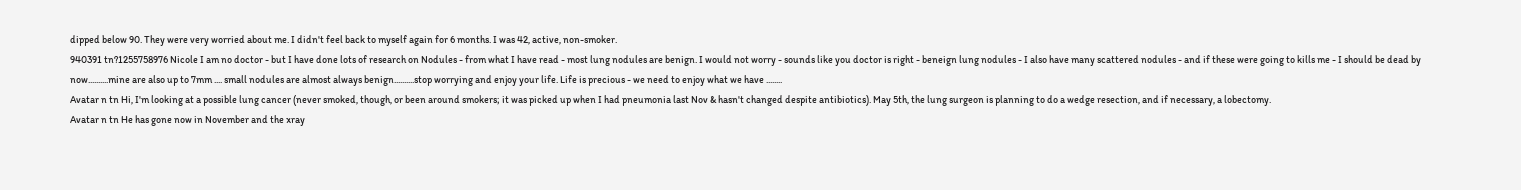dipped below 90. They were very worried about me. I didn't feel back to myself again for 6 months. I was 42, active, non-smoker.
940391 tn?1255758976 Nicole I am no doctor - but I have done lots of research on Nodules - from what I have read - most lung nodules are benign. I would not worry - sounds like you doctor is right - beneign lung nodules - I also have many scattered nodules - and if these were going to kills me - I should be dead by now..........mine are also up to 7mm .... small nodules are almost always benign..........stop worrying and enjoy your life. Life is precious - we need to enjoy what we have ........
Avatar n tn Hi, I'm looking at a possible lung cancer (never smoked, though, or been around smokers; it was picked up when I had pneumonia last Nov & hasn't changed despite antibiotics). May 5th, the lung surgeon is planning to do a wedge resection, and if necessary, a lobectomy.
Avatar n tn He has gone now in November and the xray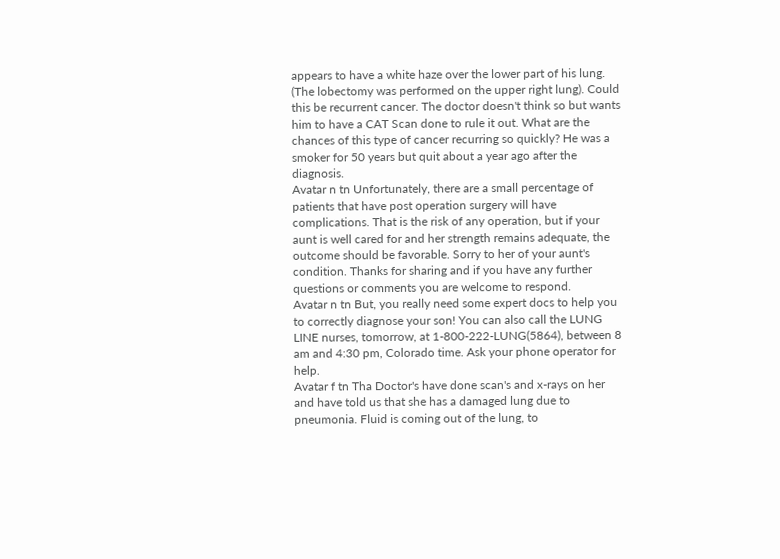appears to have a white haze over the lower part of his lung. (The lobectomy was performed on the upper right lung). Could this be recurrent cancer. The doctor doesn't think so but wants him to have a CAT Scan done to rule it out. What are the chances of this type of cancer recurring so quickly? He was a smoker for 50 years but quit about a year ago after the diagnosis.
Avatar n tn Unfortunately, there are a small percentage of patients that have post operation surgery will have complications. That is the risk of any operation, but if your aunt is well cared for and her strength remains adequate, the outcome should be favorable. Sorry to her of your aunt's condition. Thanks for sharing and if you have any further questions or comments you are welcome to respond.
Avatar n tn But, you really need some expert docs to help you to correctly diagnose your son! You can also call the LUNG LINE nurses, tomorrow, at 1-800-222-LUNG(5864), between 8 am and 4:30 pm, Colorado time. Ask your phone operator for help.
Avatar f tn Tha Doctor's have done scan's and x-rays on her and have told us that she has a damaged lung due to pneumonia. Fluid is coming out of the lung, to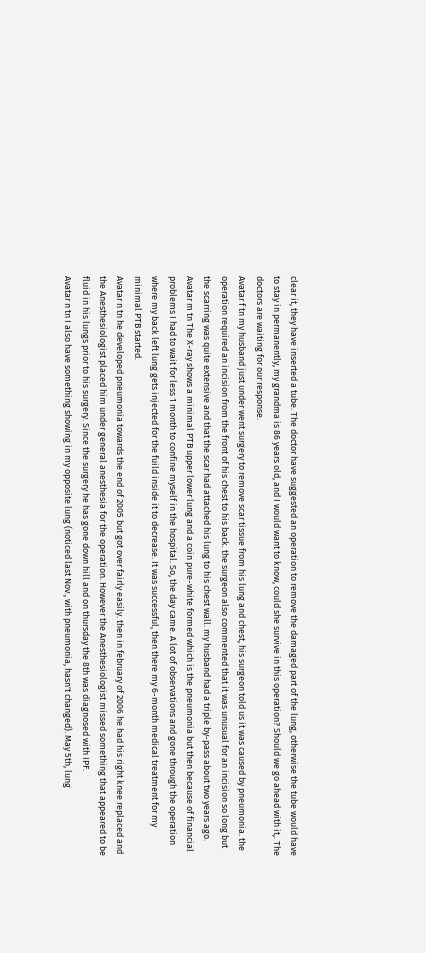clear it, they have inserted a tube. The doctor have suggested an operation to remove the damaged part of the lung, otherwise the tube would have to stay in permanently, my grandma is 86 years old, and I would want to know, could she survive in this operation? Should we go ahead with it,. The doctors are waiting for our response.
Avatar f tn my husband just under went surgery to remove scar tissue from his lung and chest, his surgeon told us it was caused by pneumonia. the operation required an incision from the front of his chest to his back. the surgeon also commented that it was unusual for an incision so long but the scarring was quite extensive and that the scar had attached his lung to his chest wall. my husband had a triple by-pass about two years ago.
Avatar m tn The X-ray shows a minimal PTB upper lower lung and a coin pure-white formed which is the pneumonia but then because of financial problems I had to wait for less 1 month to confine myself in the hospital. So, the day came. A lot of observations and gone through the operation where my back left lung gets injected for the fuild inside it to decrease. It was successful, then there my 6-month medical treatment for my minimal PTB started.
Avatar n tn he developed pneumonia towards the end of 2005 but got over fairly easily. then in february of 2006 he had his right knee replaced and the Anesthesiologist placed him under general anesthesia for the operation. However the Anesthesiologist missed something that appeared to be fluid in his lungs prior to his surgery. Since the surgery he has gone down hill and on thursday the 8th was diagnosed with IPF.
Avatar n tn I also have something showing in my opposite lung (noticed last Nov., with pneumonia, hasn't changed). May 5th, lung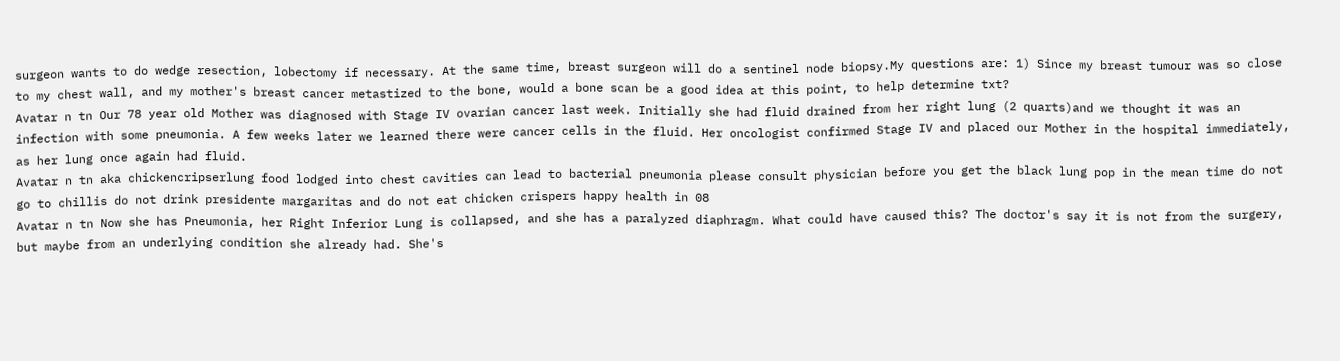surgeon wants to do wedge resection, lobectomy if necessary. At the same time, breast surgeon will do a sentinel node biopsy.My questions are: 1) Since my breast tumour was so close to my chest wall, and my mother's breast cancer metastized to the bone, would a bone scan be a good idea at this point, to help determine txt?
Avatar n tn Our 78 year old Mother was diagnosed with Stage IV ovarian cancer last week. Initially she had fluid drained from her right lung (2 quarts)and we thought it was an infection with some pneumonia. A few weeks later we learned there were cancer cells in the fluid. Her oncologist confirmed Stage IV and placed our Mother in the hospital immediately, as her lung once again had fluid.
Avatar n tn aka chickencripserlung food lodged into chest cavities can lead to bacterial pneumonia please consult physician before you get the black lung pop in the mean time do not go to chillis do not drink presidente margaritas and do not eat chicken crispers happy health in 08
Avatar n tn Now she has Pneumonia, her Right Inferior Lung is collapsed, and she has a paralyzed diaphragm. What could have caused this? The doctor's say it is not from the surgery, but maybe from an underlying condition she already had. She's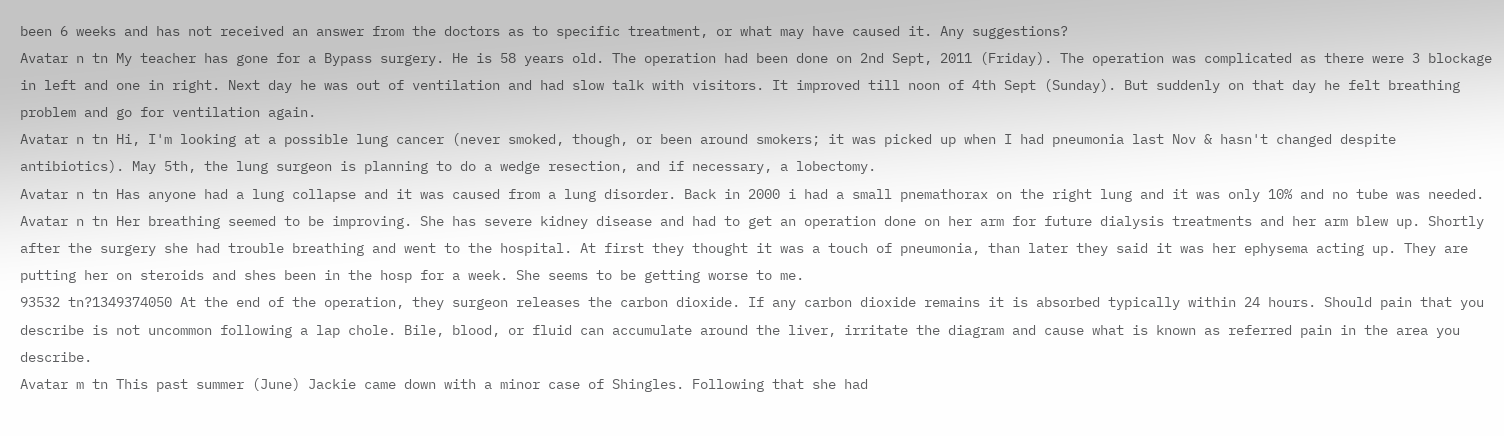been 6 weeks and has not received an answer from the doctors as to specific treatment, or what may have caused it. Any suggestions?
Avatar n tn My teacher has gone for a Bypass surgery. He is 58 years old. The operation had been done on 2nd Sept, 2011 (Friday). The operation was complicated as there were 3 blockage in left and one in right. Next day he was out of ventilation and had slow talk with visitors. It improved till noon of 4th Sept (Sunday). But suddenly on that day he felt breathing problem and go for ventilation again.
Avatar n tn Hi, I'm looking at a possible lung cancer (never smoked, though, or been around smokers; it was picked up when I had pneumonia last Nov & hasn't changed despite antibiotics). May 5th, the lung surgeon is planning to do a wedge resection, and if necessary, a lobectomy.
Avatar n tn Has anyone had a lung collapse and it was caused from a lung disorder. Back in 2000 i had a small pnemathorax on the right lung and it was only 10% and no tube was needed.
Avatar n tn Her breathing seemed to be improving. She has severe kidney disease and had to get an operation done on her arm for future dialysis treatments and her arm blew up. Shortly after the surgery she had trouble breathing and went to the hospital. At first they thought it was a touch of pneumonia, than later they said it was her ephysema acting up. They are putting her on steroids and shes been in the hosp for a week. She seems to be getting worse to me.
93532 tn?1349374050 At the end of the operation, they surgeon releases the carbon dioxide. If any carbon dioxide remains it is absorbed typically within 24 hours. Should pain that you describe is not uncommon following a lap chole. Bile, blood, or fluid can accumulate around the liver, irritate the diagram and cause what is known as referred pain in the area you describe.
Avatar m tn This past summer (June) Jackie came down with a minor case of Shingles. Following that she had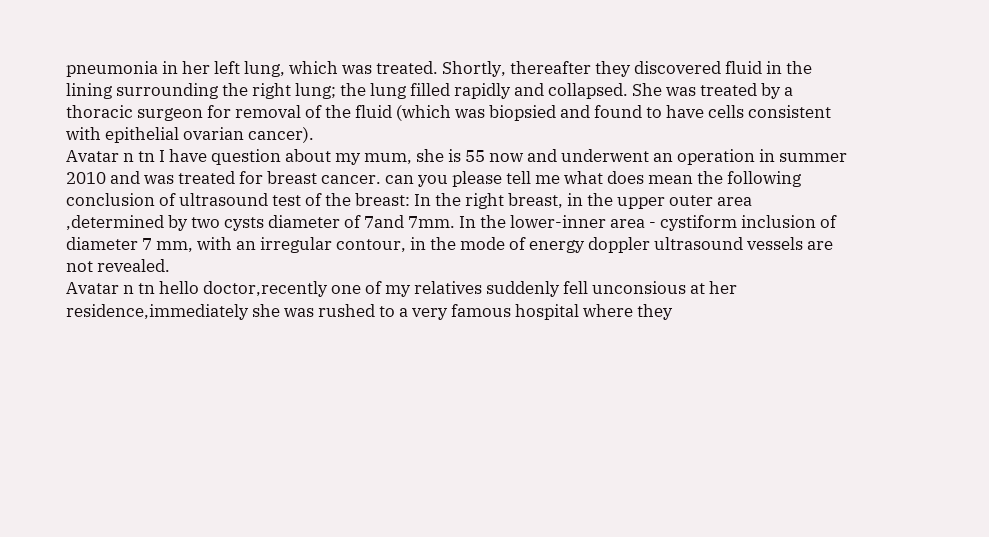pneumonia in her left lung, which was treated. Shortly, thereafter they discovered fluid in the lining surrounding the right lung; the lung filled rapidly and collapsed. She was treated by a thoracic surgeon for removal of the fluid (which was biopsied and found to have cells consistent with epithelial ovarian cancer).
Avatar n tn I have question about my mum, she is 55 now and underwent an operation in summer 2010 and was treated for breast cancer. can you please tell me what does mean the following conclusion of ultrasound test of the breast: In the right breast, in the upper outer area ,determined by two cysts diameter of 7and 7mm. In the lower-inner area - cystiform inclusion of diameter 7 mm, with an irregular contour, in the mode of energy doppler ultrasound vessels are not revealed.
Avatar n tn hello doctor,recently one of my relatives suddenly fell unconsious at her residence,immediately she was rushed to a very famous hospital where they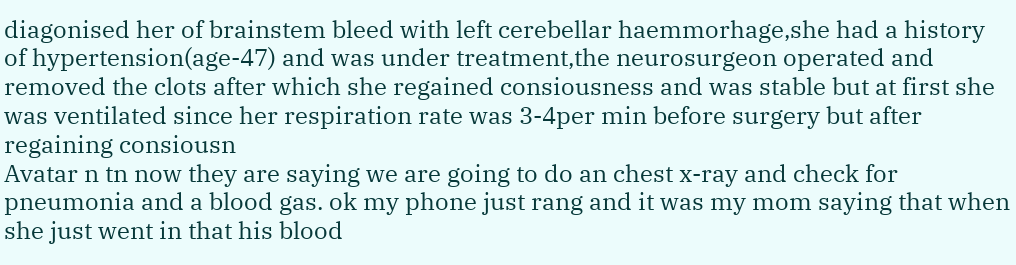diagonised her of brainstem bleed with left cerebellar haemmorhage,she had a history of hypertension(age-47) and was under treatment,the neurosurgeon operated and removed the clots after which she regained consiousness and was stable but at first she was ventilated since her respiration rate was 3-4per min before surgery but after regaining consiousn
Avatar n tn now they are saying we are going to do an chest x-ray and check for pneumonia and a blood gas. ok my phone just rang and it was my mom saying that when she just went in that his blood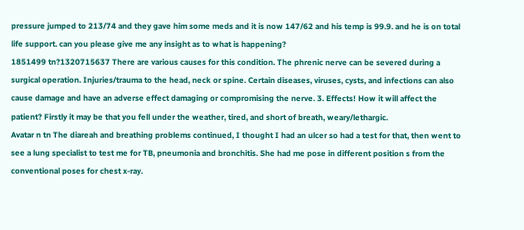pressure jumped to 213/74 and they gave him some meds and it is now 147/62 and his temp is 99.9. and he is on total life support. can you please give me any insight as to what is happening?
1851499 tn?1320715637 There are various causes for this condition. The phrenic nerve can be severed during a surgical operation. Injuries/trauma to the head, neck or spine. Certain diseases, viruses, cysts, and infections can also cause damage and have an adverse effect damaging or compromising the nerve. 3. Effects! How it will affect the patient? Firstly it may be that you fell under the weather, tired, and short of breath, weary/lethargic.
Avatar n tn The diareah and breathing problems continued, I thought I had an ulcer so had a test for that, then went to see a lung specialist to test me for TB, pneumonia and bronchitis. She had me pose in different position s from the conventional poses for chest x-ray.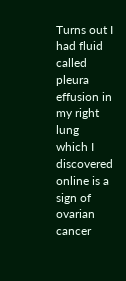Turns out I had fluid called pleura effusion in my right lung which I discovered online is a sign of ovarian cancer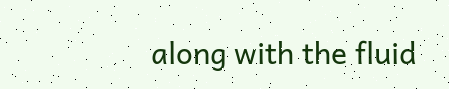along with the fluid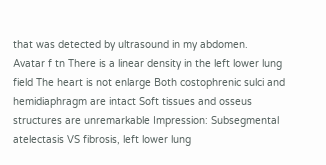that was detected by ultrasound in my abdomen.
Avatar f tn There is a linear density in the left lower lung field The heart is not enlarge Both costophrenic sulci and hemidiaphragm are intact Soft tissues and osseus structures are unremarkable Impression: Subsegmental atelectasis VS fibrosis, left lower lung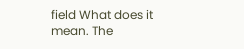field What does it mean. The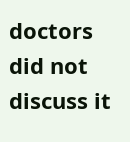doctors did not discuss it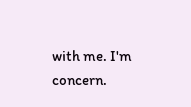with me. I'm concern.